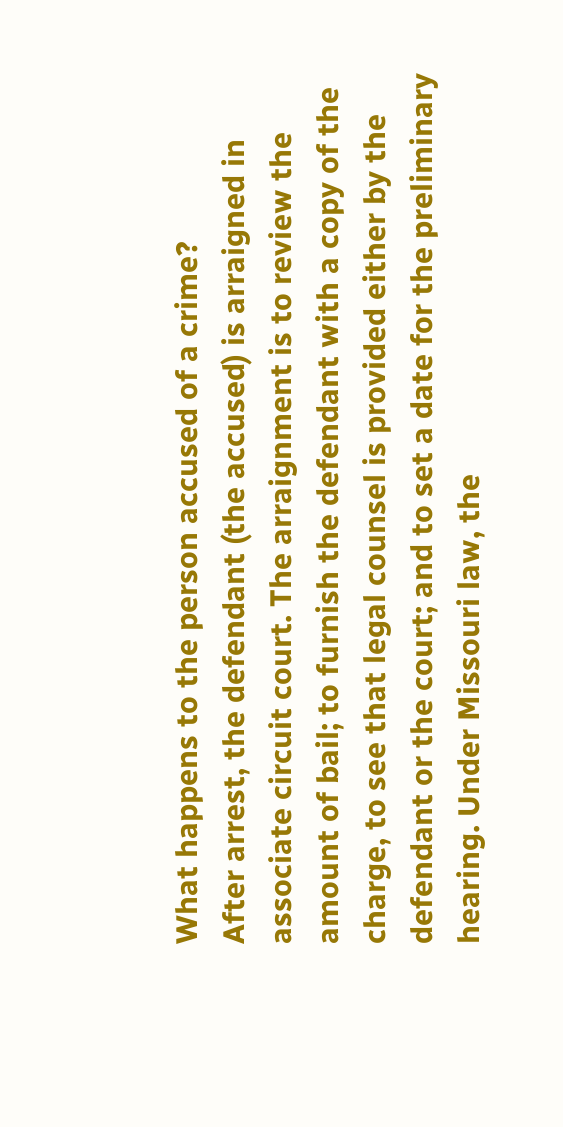What happens to the person accused of a crime?
After arrest, the defendant (the accused) is arraigned in associate circuit court. The arraignment is to review the amount of bail; to furnish the defendant with a copy of the charge, to see that legal counsel is provided either by the defendant or the court; and to set a date for the preliminary hearing. Under Missouri law, the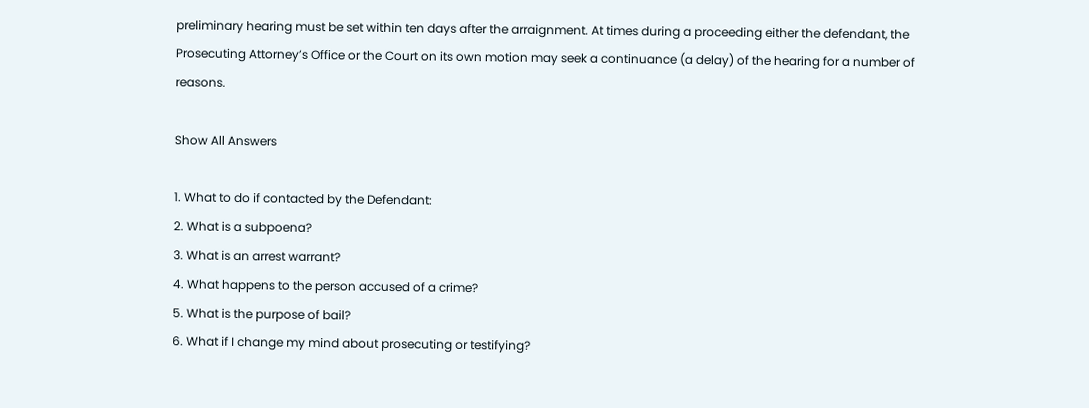preliminary hearing must be set within ten days after the arraignment. At times during a proceeding either the defendant, the Prosecuting Attorney’s Office or the Court on its own motion may seek a continuance (a delay) of the hearing for a number of reasons.

Show All Answers

1. What to do if contacted by the Defendant:
2. What is a subpoena?
3. What is an arrest warrant?
4. What happens to the person accused of a crime?
5. What is the purpose of bail?
6. What if I change my mind about prosecuting or testifying?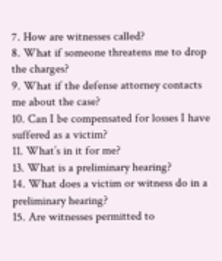7. How are witnesses called?
8. What if someone threatens me to drop the charges?
9. What if the defense attorney contacts me about the case?
10. Can I be compensated for losses I have suffered as a victim?
11. What’s in it for me?
13. What is a preliminary hearing?
14. What does a victim or witness do in a preliminary hearing?
15. Are witnesses permitted to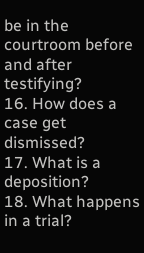be in the courtroom before and after testifying?
16. How does a case get dismissed?
17. What is a deposition?
18. What happens in a trial?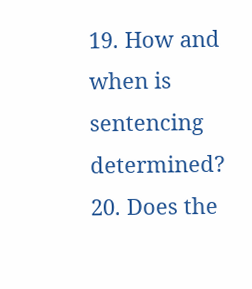19. How and when is sentencing determined?
20. Does the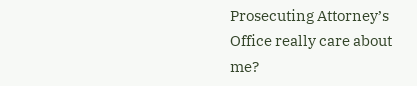Prosecuting Attorney’s Office really care about me?